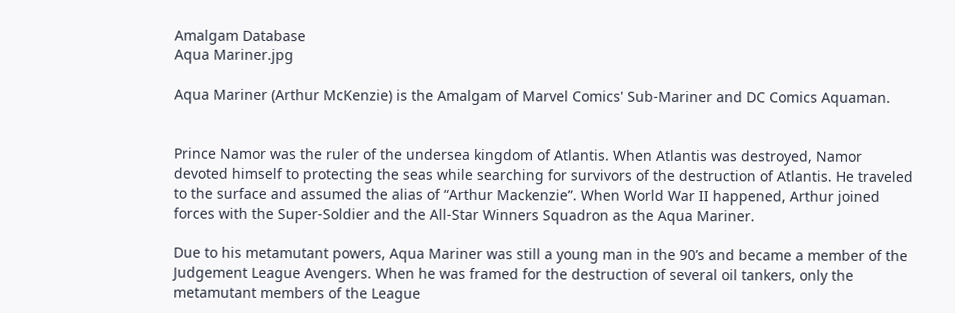Amalgam Database
Aqua Mariner.jpg

Aqua Mariner (Arthur McKenzie) is the Amalgam of Marvel Comics' Sub-Mariner and DC Comics Aquaman.


Prince Namor was the ruler of the undersea kingdom of Atlantis. When Atlantis was destroyed, Namor devoted himself to protecting the seas while searching for survivors of the destruction of Atlantis. He traveled to the surface and assumed the alias of “Arthur Mackenzie”. When World War II happened, Arthur joined forces with the Super-Soldier and the All-Star Winners Squadron as the Aqua Mariner.

Due to his metamutant powers, Aqua Mariner was still a young man in the 90’s and became a member of the Judgement League Avengers. When he was framed for the destruction of several oil tankers, only the metamutant members of the League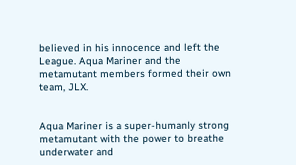believed in his innocence and left the League. Aqua Mariner and the metamutant members formed their own team, JLX.


Aqua Mariner is a super-humanly strong metamutant with the power to breathe underwater and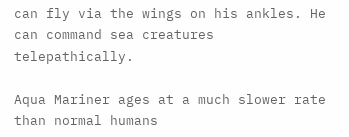can fly via the wings on his ankles. He can command sea creatures telepathically.

Aqua Mariner ages at a much slower rate than normal humans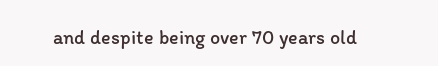and despite being over 70 years old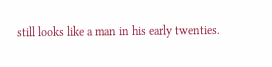still looks like a man in his early twenties.